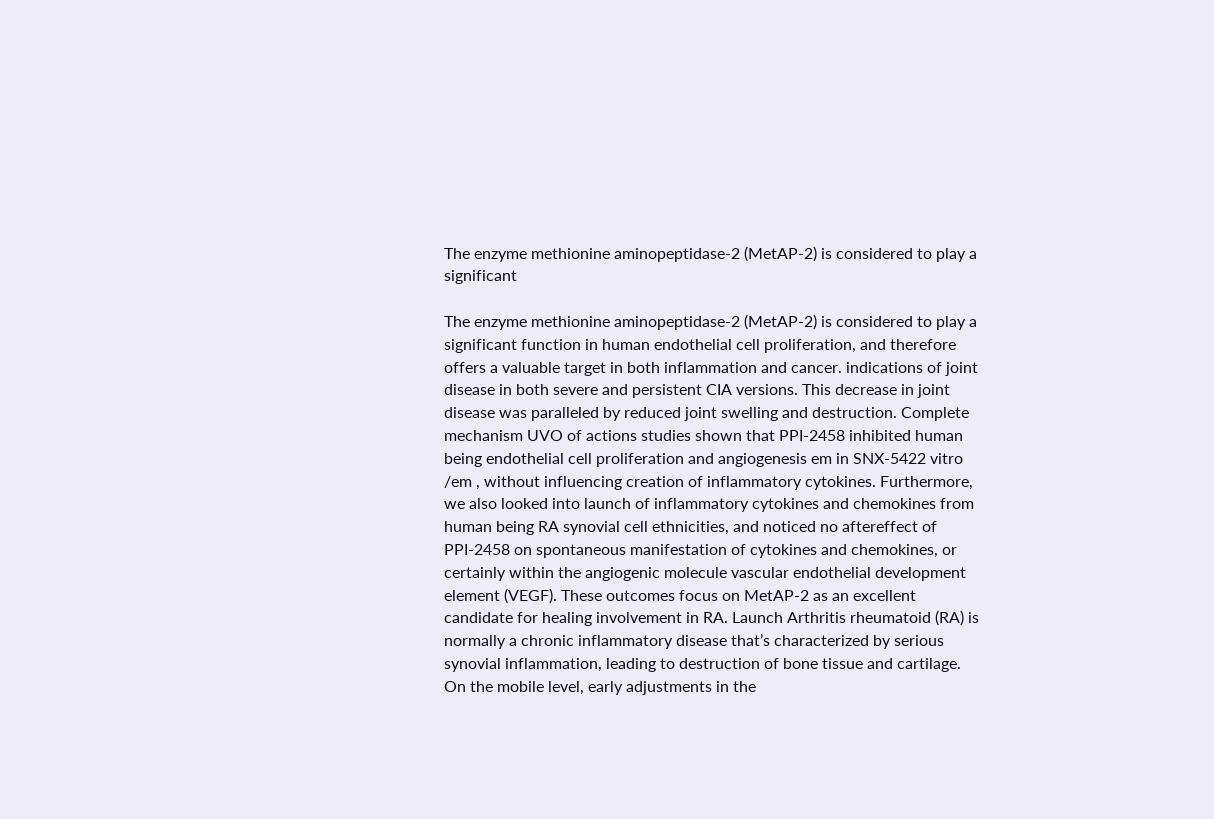The enzyme methionine aminopeptidase-2 (MetAP-2) is considered to play a significant

The enzyme methionine aminopeptidase-2 (MetAP-2) is considered to play a significant function in human endothelial cell proliferation, and therefore offers a valuable target in both inflammation and cancer. indications of joint disease in both severe and persistent CIA versions. This decrease in joint disease was paralleled by reduced joint swelling and destruction. Complete mechanism UVO of actions studies shown that PPI-2458 inhibited human being endothelial cell proliferation and angiogenesis em in SNX-5422 vitro /em , without influencing creation of inflammatory cytokines. Furthermore, we also looked into launch of inflammatory cytokines and chemokines from human being RA synovial cell ethnicities, and noticed no aftereffect of PPI-2458 on spontaneous manifestation of cytokines and chemokines, or certainly within the angiogenic molecule vascular endothelial development element (VEGF). These outcomes focus on MetAP-2 as an excellent candidate for healing involvement in RA. Launch Arthritis rheumatoid (RA) is normally a chronic inflammatory disease that’s characterized by serious synovial inflammation, leading to destruction of bone tissue and cartilage. On the mobile level, early adjustments in the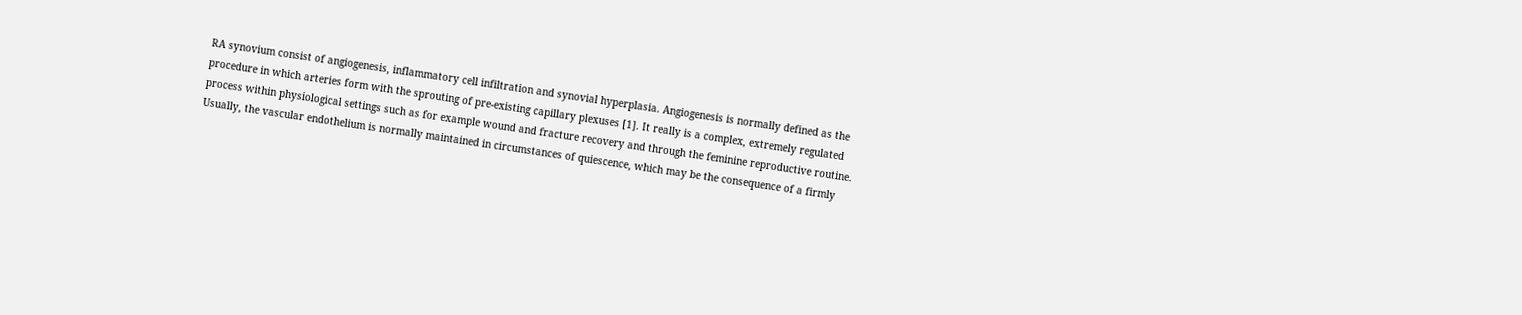RA synovium consist of angiogenesis, inflammatory cell infiltration and synovial hyperplasia. Angiogenesis is normally defined as the procedure in which arteries form with the sprouting of pre-existing capillary plexuses [1]. It really is a complex, extremely regulated process within physiological settings such as for example wound and fracture recovery and through the feminine reproductive routine. Usually, the vascular endothelium is normally maintained in circumstances of quiescence, which may be the consequence of a firmly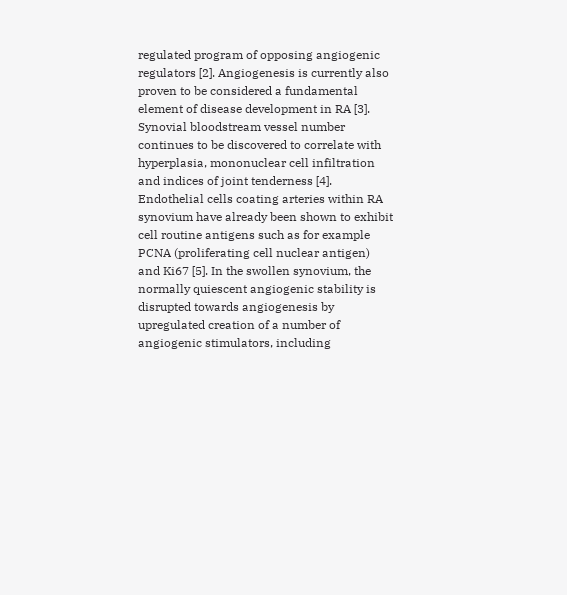regulated program of opposing angiogenic regulators [2]. Angiogenesis is currently also proven to be considered a fundamental element of disease development in RA [3]. Synovial bloodstream vessel number continues to be discovered to correlate with hyperplasia, mononuclear cell infiltration and indices of joint tenderness [4]. Endothelial cells coating arteries within RA synovium have already been shown to exhibit cell routine antigens such as for example PCNA (proliferating cell nuclear antigen) and Ki67 [5]. In the swollen synovium, the normally quiescent angiogenic stability is disrupted towards angiogenesis by upregulated creation of a number of angiogenic stimulators, including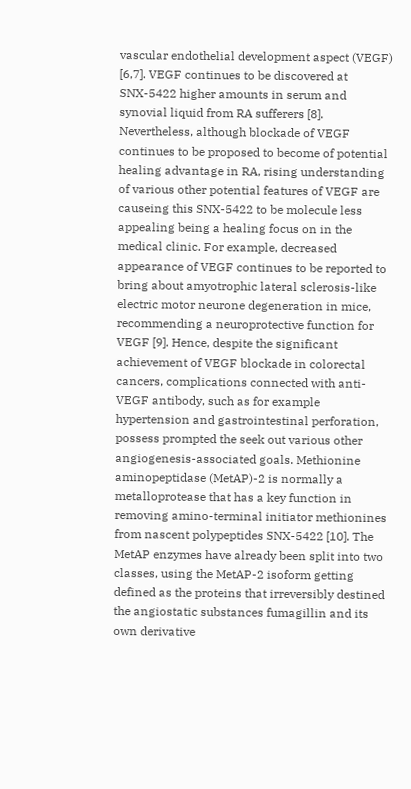vascular endothelial development aspect (VEGF) [6,7]. VEGF continues to be discovered at SNX-5422 higher amounts in serum and synovial liquid from RA sufferers [8]. Nevertheless, although blockade of VEGF continues to be proposed to become of potential healing advantage in RA, rising understanding of various other potential features of VEGF are causeing this SNX-5422 to be molecule less appealing being a healing focus on in the medical clinic. For example, decreased appearance of VEGF continues to be reported to bring about amyotrophic lateral sclerosis-like electric motor neurone degeneration in mice, recommending a neuroprotective function for VEGF [9]. Hence, despite the significant achievement of VEGF blockade in colorectal cancers, complications connected with anti-VEGF antibody, such as for example hypertension and gastrointestinal perforation, possess prompted the seek out various other angiogenesis-associated goals. Methionine aminopeptidase (MetAP)-2 is normally a metalloprotease that has a key function in removing amino-terminal initiator methionines from nascent polypeptides SNX-5422 [10]. The MetAP enzymes have already been split into two classes, using the MetAP-2 isoform getting defined as the proteins that irreversibly destined the angiostatic substances fumagillin and its own derivative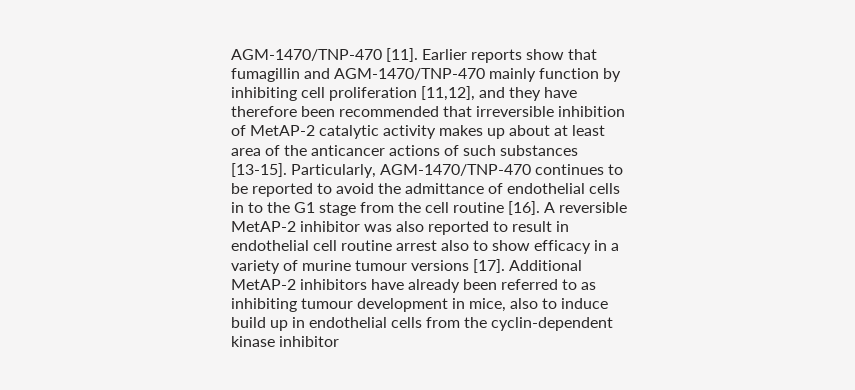AGM-1470/TNP-470 [11]. Earlier reports show that fumagillin and AGM-1470/TNP-470 mainly function by inhibiting cell proliferation [11,12], and they have therefore been recommended that irreversible inhibition of MetAP-2 catalytic activity makes up about at least area of the anticancer actions of such substances [13-15]. Particularly, AGM-1470/TNP-470 continues to be reported to avoid the admittance of endothelial cells in to the G1 stage from the cell routine [16]. A reversible MetAP-2 inhibitor was also reported to result in endothelial cell routine arrest also to show efficacy in a variety of murine tumour versions [17]. Additional MetAP-2 inhibitors have already been referred to as inhibiting tumour development in mice, also to induce build up in endothelial cells from the cyclin-dependent kinase inhibitor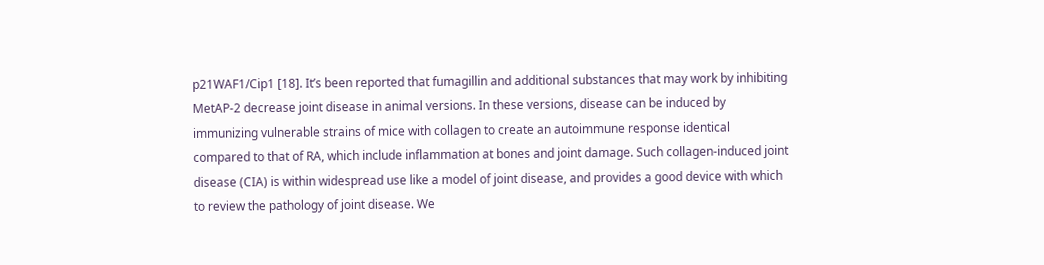p21WAF1/Cip1 [18]. It’s been reported that fumagillin and additional substances that may work by inhibiting MetAP-2 decrease joint disease in animal versions. In these versions, disease can be induced by immunizing vulnerable strains of mice with collagen to create an autoimmune response identical compared to that of RA, which include inflammation at bones and joint damage. Such collagen-induced joint disease (CIA) is within widespread use like a model of joint disease, and provides a good device with which to review the pathology of joint disease. We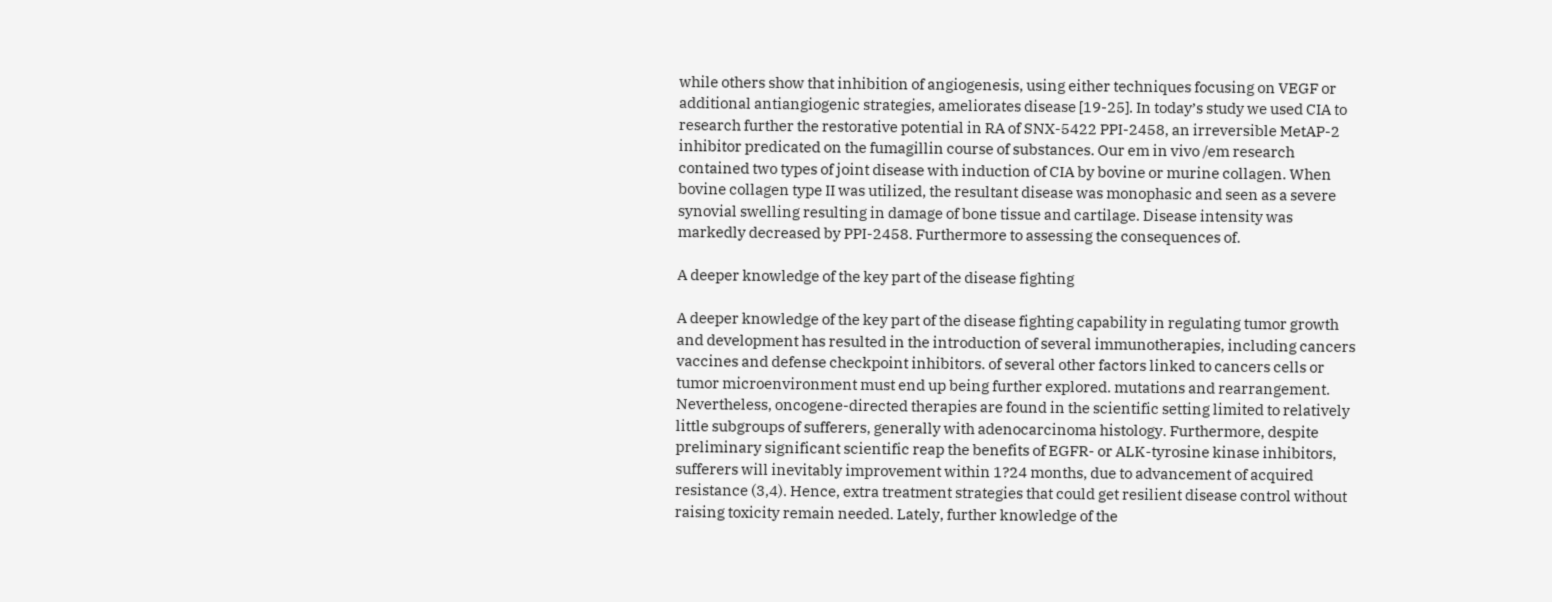while others show that inhibition of angiogenesis, using either techniques focusing on VEGF or additional antiangiogenic strategies, ameliorates disease [19-25]. In today’s study we used CIA to research further the restorative potential in RA of SNX-5422 PPI-2458, an irreversible MetAP-2 inhibitor predicated on the fumagillin course of substances. Our em in vivo /em research contained two types of joint disease with induction of CIA by bovine or murine collagen. When bovine collagen type II was utilized, the resultant disease was monophasic and seen as a severe synovial swelling resulting in damage of bone tissue and cartilage. Disease intensity was markedly decreased by PPI-2458. Furthermore to assessing the consequences of.

A deeper knowledge of the key part of the disease fighting

A deeper knowledge of the key part of the disease fighting capability in regulating tumor growth and development has resulted in the introduction of several immunotherapies, including cancers vaccines and defense checkpoint inhibitors. of several other factors linked to cancers cells or tumor microenvironment must end up being further explored. mutations and rearrangement. Nevertheless, oncogene-directed therapies are found in the scientific setting limited to relatively little subgroups of sufferers, generally with adenocarcinoma histology. Furthermore, despite preliminary significant scientific reap the benefits of EGFR- or ALK-tyrosine kinase inhibitors, sufferers will inevitably improvement within 1?24 months, due to advancement of acquired resistance (3,4). Hence, extra treatment strategies that could get resilient disease control without raising toxicity remain needed. Lately, further knowledge of the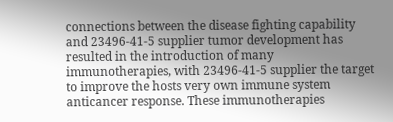connections between the disease fighting capability and 23496-41-5 supplier tumor development has resulted in the introduction of many immunotherapies, with 23496-41-5 supplier the target to improve the hosts very own immune system anticancer response. These immunotherapies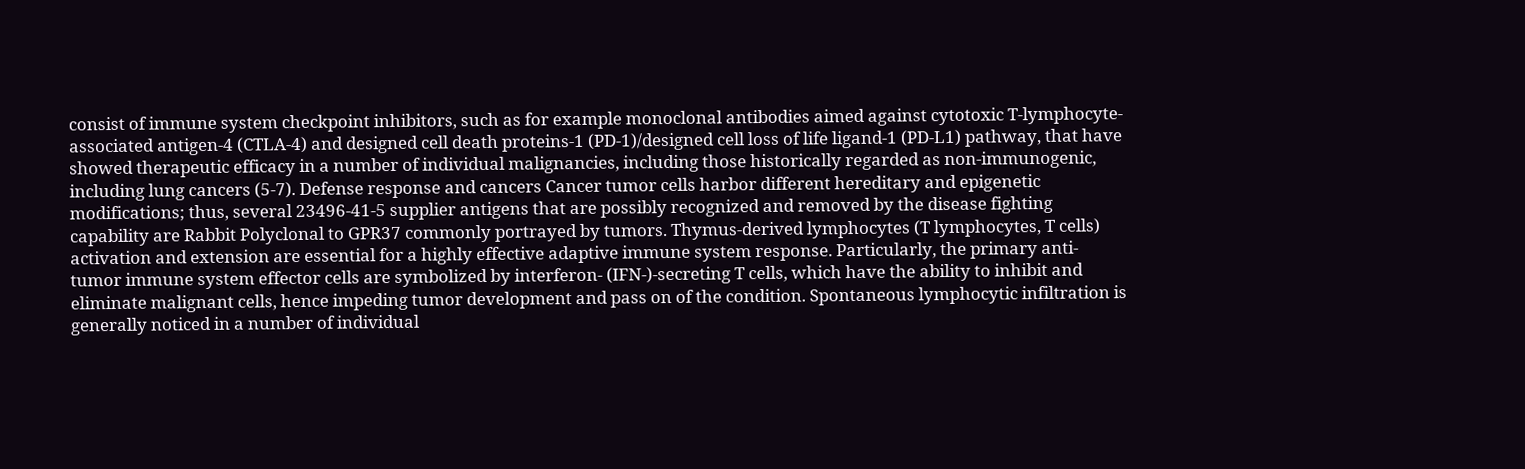consist of immune system checkpoint inhibitors, such as for example monoclonal antibodies aimed against cytotoxic T-lymphocyte-associated antigen-4 (CTLA-4) and designed cell death proteins-1 (PD-1)/designed cell loss of life ligand-1 (PD-L1) pathway, that have showed therapeutic efficacy in a number of individual malignancies, including those historically regarded as non-immunogenic, including lung cancers (5-7). Defense response and cancers Cancer tumor cells harbor different hereditary and epigenetic modifications; thus, several 23496-41-5 supplier antigens that are possibly recognized and removed by the disease fighting capability are Rabbit Polyclonal to GPR37 commonly portrayed by tumors. Thymus-derived lymphocytes (T lymphocytes, T cells) activation and extension are essential for a highly effective adaptive immune system response. Particularly, the primary anti-tumor immune system effector cells are symbolized by interferon- (IFN-)-secreting T cells, which have the ability to inhibit and eliminate malignant cells, hence impeding tumor development and pass on of the condition. Spontaneous lymphocytic infiltration is generally noticed in a number of individual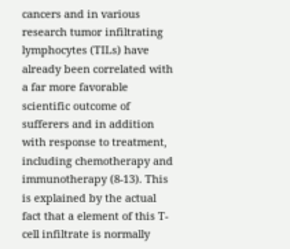cancers and in various research tumor infiltrating lymphocytes (TILs) have already been correlated with a far more favorable scientific outcome of sufferers and in addition with response to treatment, including chemotherapy and immunotherapy (8-13). This is explained by the actual fact that a element of this T-cell infiltrate is normally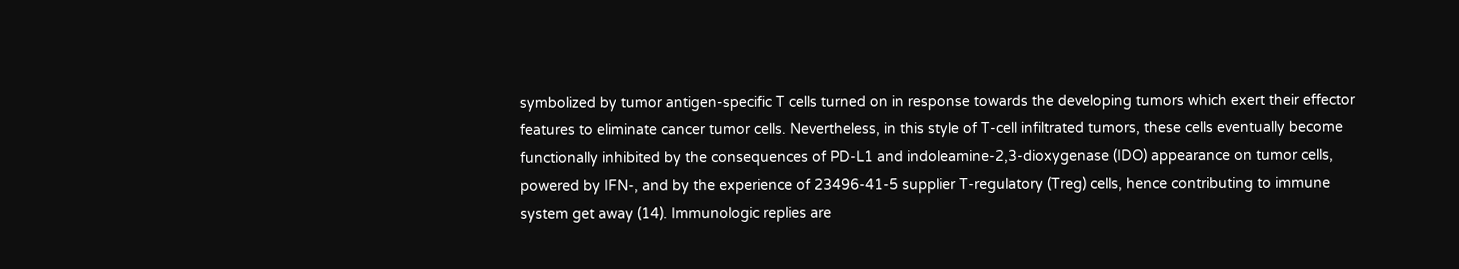symbolized by tumor antigen-specific T cells turned on in response towards the developing tumors which exert their effector features to eliminate cancer tumor cells. Nevertheless, in this style of T-cell infiltrated tumors, these cells eventually become functionally inhibited by the consequences of PD-L1 and indoleamine-2,3-dioxygenase (IDO) appearance on tumor cells, powered by IFN-, and by the experience of 23496-41-5 supplier T-regulatory (Treg) cells, hence contributing to immune system get away (14). Immunologic replies are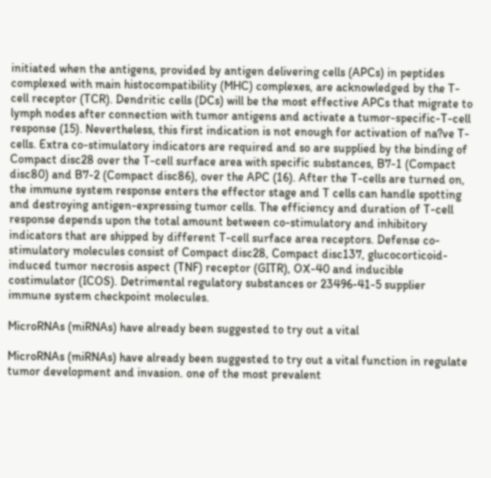initiated when the antigens, provided by antigen delivering cells (APCs) in peptides complexed with main histocompatibility (MHC) complexes, are acknowledged by the T-cell receptor (TCR). Dendritic cells (DCs) will be the most effective APCs that migrate to lymph nodes after connection with tumor antigens and activate a tumor-specific-T-cell response (15). Nevertheless, this first indication is not enough for activation of na?ve T-cells. Extra co-stimulatory indicators are required and so are supplied by the binding of Compact disc28 over the T-cell surface area with specific substances, B7-1 (Compact disc80) and B7-2 (Compact disc86), over the APC (16). After the T-cells are turned on, the immune system response enters the effector stage and T cells can handle spotting and destroying antigen-expressing tumor cells. The efficiency and duration of T-cell response depends upon the total amount between co-stimulatory and inhibitory indicators that are shipped by different T-cell surface area receptors. Defense co-stimulatory molecules consist of Compact disc28, Compact disc137, glucocorticoid-induced tumor necrosis aspect (TNF) receptor (GITR), OX-40 and inducible costimulator (ICOS). Detrimental regulatory substances or 23496-41-5 supplier immune system checkpoint molecules.

MicroRNAs (miRNAs) have already been suggested to try out a vital

MicroRNAs (miRNAs) have already been suggested to try out a vital function in regulate tumor development and invasion. one of the most prevalent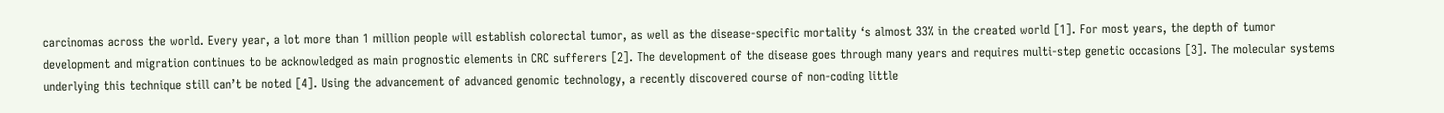carcinomas across the world. Every year, a lot more than 1 million people will establish colorectal tumor, as well as the disease-specific mortality ‘s almost 33% in the created world [1]. For most years, the depth of tumor development and migration continues to be acknowledged as main prognostic elements in CRC sufferers [2]. The development of the disease goes through many years and requires multi-step genetic occasions [3]. The molecular systems underlying this technique still can’t be noted [4]. Using the advancement of advanced genomic technology, a recently discovered course of non-coding little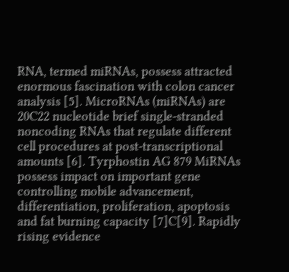RNA, termed miRNAs, possess attracted enormous fascination with colon cancer analysis [5]. MicroRNAs (miRNAs) are 20C22 nucleotide brief single-stranded noncoding RNAs that regulate different cell procedures at post-transcriptional amounts [6]. Tyrphostin AG 879 MiRNAs possess impact on important gene controlling mobile advancement, differentiation, proliferation, apoptosis and fat burning capacity [7]C[9]. Rapidly rising evidence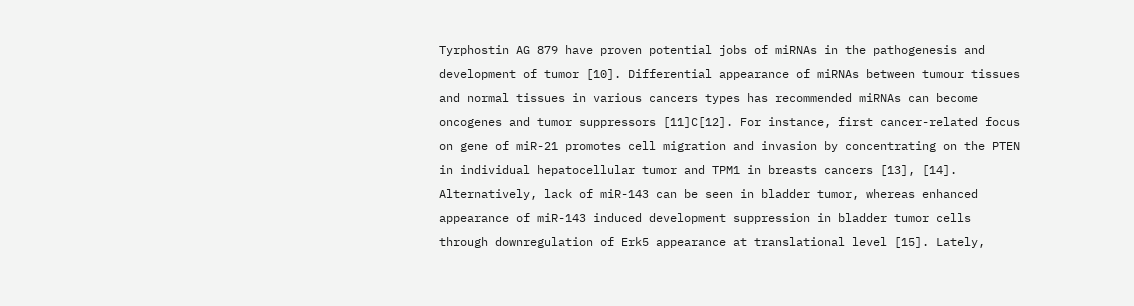Tyrphostin AG 879 have proven potential jobs of miRNAs in the pathogenesis and development of tumor [10]. Differential appearance of miRNAs between tumour tissues and normal tissues in various cancers types has recommended miRNAs can become oncogenes and tumor suppressors [11]C[12]. For instance, first cancer-related focus on gene of miR-21 promotes cell migration and invasion by concentrating on the PTEN in individual hepatocellular tumor and TPM1 in breasts cancers [13], [14]. Alternatively, lack of miR-143 can be seen in bladder tumor, whereas enhanced appearance of miR-143 induced development suppression in bladder tumor cells through downregulation of Erk5 appearance at translational level [15]. Lately,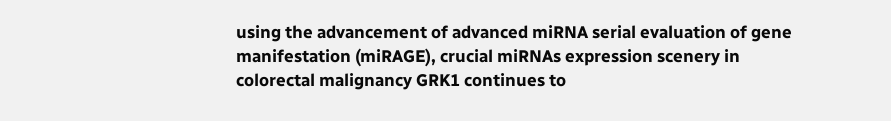using the advancement of advanced miRNA serial evaluation of gene manifestation (miRAGE), crucial miRNAs expression scenery in colorectal malignancy GRK1 continues to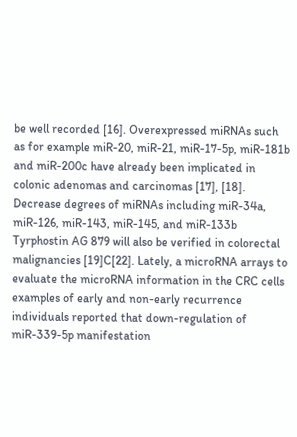be well recorded [16]. Overexpressed miRNAs such as for example miR-20, miR-21, miR-17-5p, miR-181b and miR-200c have already been implicated in colonic adenomas and carcinomas [17], [18]. Decrease degrees of miRNAs including miR-34a, miR-126, miR-143, miR-145, and miR-133b Tyrphostin AG 879 will also be verified in colorectal malignancies [19]C[22]. Lately, a microRNA arrays to evaluate the microRNA information in the CRC cells examples of early and non-early recurrence individuals reported that down-regulation of miR-339-5p manifestation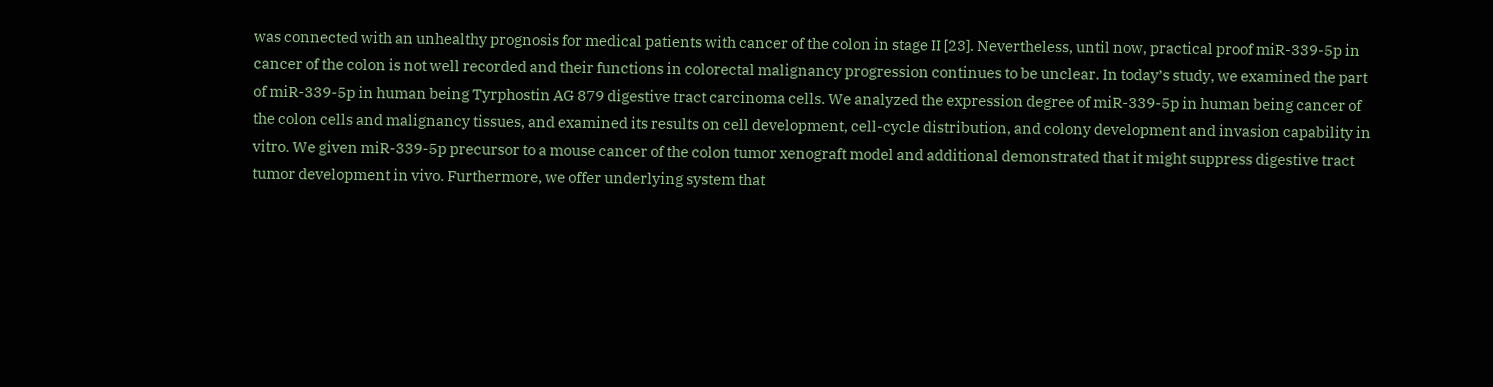was connected with an unhealthy prognosis for medical patients with cancer of the colon in stage II [23]. Nevertheless, until now, practical proof miR-339-5p in cancer of the colon is not well recorded and their functions in colorectal malignancy progression continues to be unclear. In today’s study, we examined the part of miR-339-5p in human being Tyrphostin AG 879 digestive tract carcinoma cells. We analyzed the expression degree of miR-339-5p in human being cancer of the colon cells and malignancy tissues, and examined its results on cell development, cell-cycle distribution, and colony development and invasion capability in vitro. We given miR-339-5p precursor to a mouse cancer of the colon tumor xenograft model and additional demonstrated that it might suppress digestive tract tumor development in vivo. Furthermore, we offer underlying system that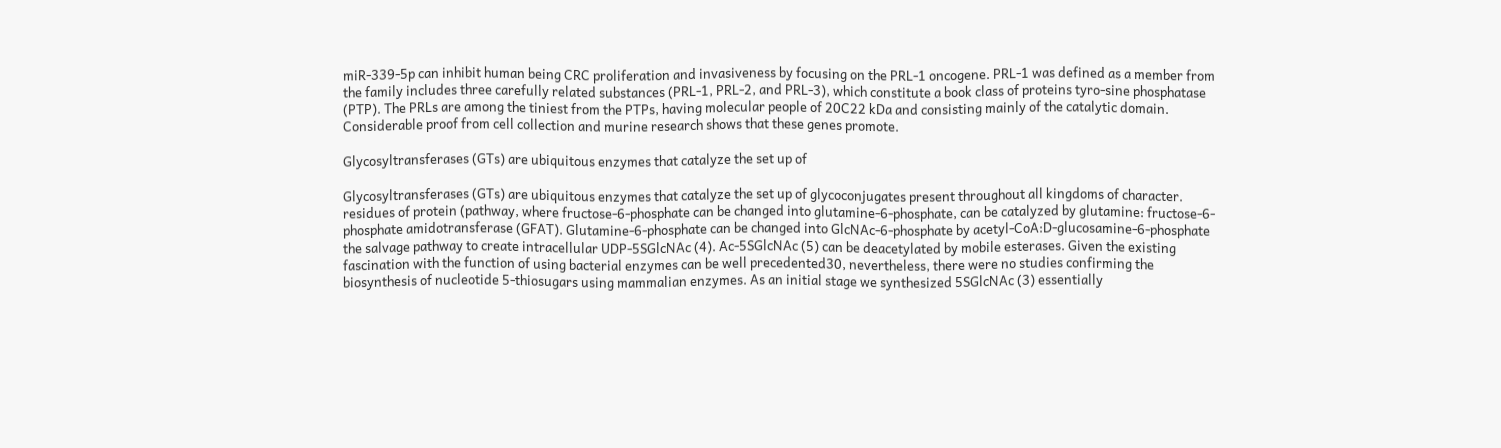miR-339-5p can inhibit human being CRC proliferation and invasiveness by focusing on the PRL-1 oncogene. PRL-1 was defined as a member from the family includes three carefully related substances (PRL-1, PRL-2, and PRL-3), which constitute a book class of proteins tyro-sine phosphatase (PTP). The PRLs are among the tiniest from the PTPs, having molecular people of 20C22 kDa and consisting mainly of the catalytic domain. Considerable proof from cell collection and murine research shows that these genes promote.

Glycosyltransferases (GTs) are ubiquitous enzymes that catalyze the set up of

Glycosyltransferases (GTs) are ubiquitous enzymes that catalyze the set up of glycoconjugates present throughout all kingdoms of character. residues of protein (pathway, where fructose-6-phosphate can be changed into glutamine-6-phosphate, can be catalyzed by glutamine: fructose-6-phosphate amidotransferase (GFAT). Glutamine-6-phosphate can be changed into GlcNAc-6-phosphate by acetyl-CoA:D-glucosamine-6-phosphate the salvage pathway to create intracellular UDP-5SGlcNAc (4). Ac-5SGlcNAc (5) can be deacetylated by mobile esterases. Given the existing fascination with the function of using bacterial enzymes can be well precedented30, nevertheless, there were no studies confirming the biosynthesis of nucleotide 5-thiosugars using mammalian enzymes. As an initial stage we synthesized 5SGlcNAc (3) essentially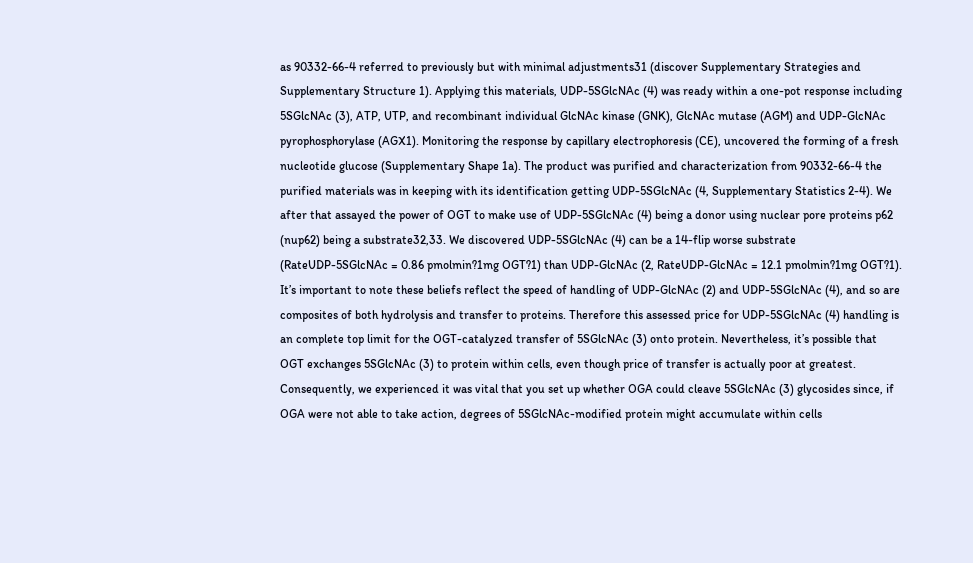as 90332-66-4 referred to previously but with minimal adjustments31 (discover Supplementary Strategies and Supplementary Structure 1). Applying this materials, UDP-5SGlcNAc (4) was ready within a one-pot response including 5SGlcNAc (3), ATP, UTP, and recombinant individual GlcNAc kinase (GNK), GlcNAc mutase (AGM) and UDP-GlcNAc pyrophosphorylase (AGX1). Monitoring the response by capillary electrophoresis (CE), uncovered the forming of a fresh nucleotide glucose (Supplementary Shape 1a). The product was purified and characterization from 90332-66-4 the purified materials was in keeping with its identification getting UDP-5SGlcNAc (4, Supplementary Statistics 2-4). We after that assayed the power of OGT to make use of UDP-5SGlcNAc (4) being a donor using nuclear pore proteins p62 (nup62) being a substrate32,33. We discovered UDP-5SGlcNAc (4) can be a 14-flip worse substrate (RateUDP-5SGlcNAc = 0.86 pmolmin?1mg OGT?1) than UDP-GlcNAc (2, RateUDP-GlcNAc = 12.1 pmolmin?1mg OGT?1). It’s important to note these beliefs reflect the speed of handling of UDP-GlcNAc (2) and UDP-5SGlcNAc (4), and so are composites of both hydrolysis and transfer to proteins. Therefore this assessed price for UDP-5SGlcNAc (4) handling is an complete top limit for the OGT-catalyzed transfer of 5SGlcNAc (3) onto protein. Nevertheless, it’s possible that OGT exchanges 5SGlcNAc (3) to protein within cells, even though price of transfer is actually poor at greatest. Consequently, we experienced it was vital that you set up whether OGA could cleave 5SGlcNAc (3) glycosides since, if OGA were not able to take action, degrees of 5SGlcNAc-modified protein might accumulate within cells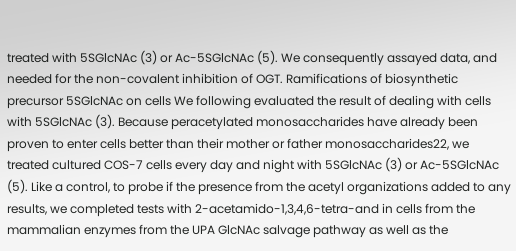treated with 5SGlcNAc (3) or Ac-5SGlcNAc (5). We consequently assayed data, and needed for the non-covalent inhibition of OGT. Ramifications of biosynthetic precursor 5SGlcNAc on cells We following evaluated the result of dealing with cells with 5SGlcNAc (3). Because peracetylated monosaccharides have already been proven to enter cells better than their mother or father monosaccharides22, we treated cultured COS-7 cells every day and night with 5SGlcNAc (3) or Ac-5SGlcNAc (5). Like a control, to probe if the presence from the acetyl organizations added to any results, we completed tests with 2-acetamido-1,3,4,6-tetra-and in cells from the mammalian enzymes from the UPA GlcNAc salvage pathway as well as the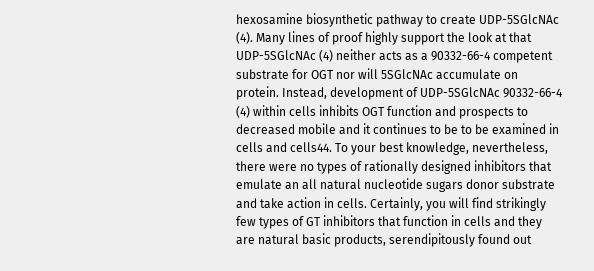hexosamine biosynthetic pathway to create UDP-5SGlcNAc (4). Many lines of proof highly support the look at that UDP-5SGlcNAc (4) neither acts as a 90332-66-4 competent substrate for OGT nor will 5SGlcNAc accumulate on protein. Instead, development of UDP-5SGlcNAc 90332-66-4 (4) within cells inhibits OGT function and prospects to decreased mobile and it continues to be to be examined in cells and cells44. To your best knowledge, nevertheless, there were no types of rationally designed inhibitors that emulate an all natural nucleotide sugars donor substrate and take action in cells. Certainly, you will find strikingly few types of GT inhibitors that function in cells and they are natural basic products, serendipitously found out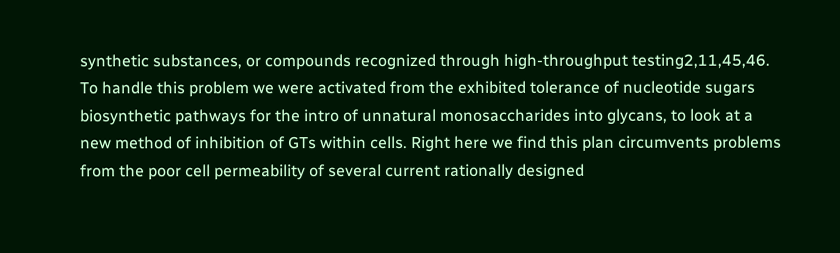synthetic substances, or compounds recognized through high-throughput testing2,11,45,46. To handle this problem we were activated from the exhibited tolerance of nucleotide sugars biosynthetic pathways for the intro of unnatural monosaccharides into glycans, to look at a new method of inhibition of GTs within cells. Right here we find this plan circumvents problems from the poor cell permeability of several current rationally designed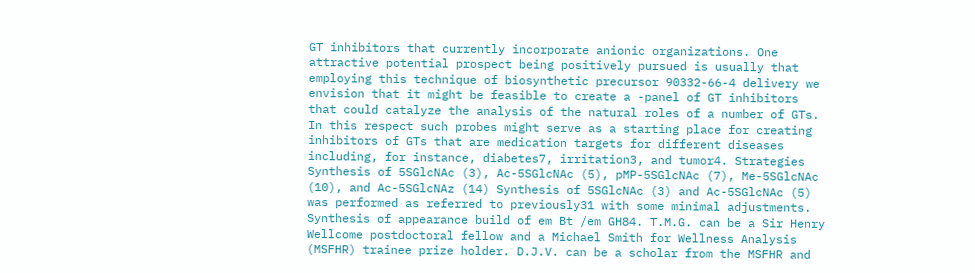GT inhibitors that currently incorporate anionic organizations. One attractive potential prospect being positively pursued is usually that employing this technique of biosynthetic precursor 90332-66-4 delivery we envision that it might be feasible to create a -panel of GT inhibitors that could catalyze the analysis of the natural roles of a number of GTs. In this respect such probes might serve as a starting place for creating inhibitors of GTs that are medication targets for different diseases including, for instance, diabetes7, irritation3, and tumor4. Strategies Synthesis of 5SGlcNAc (3), Ac-5SGlcNAc (5), pMP-5SGlcNAc (7), Me-5SGlcNAc (10), and Ac-5SGlcNAz (14) Synthesis of 5SGlcNAc (3) and Ac-5SGlcNAc (5) was performed as referred to previously31 with some minimal adjustments. Synthesis of appearance build of em Bt /em GH84. T.M.G. can be a Sir Henry Wellcome postdoctoral fellow and a Michael Smith for Wellness Analysis (MSFHR) trainee prize holder. D.J.V. can be a scholar from the MSFHR and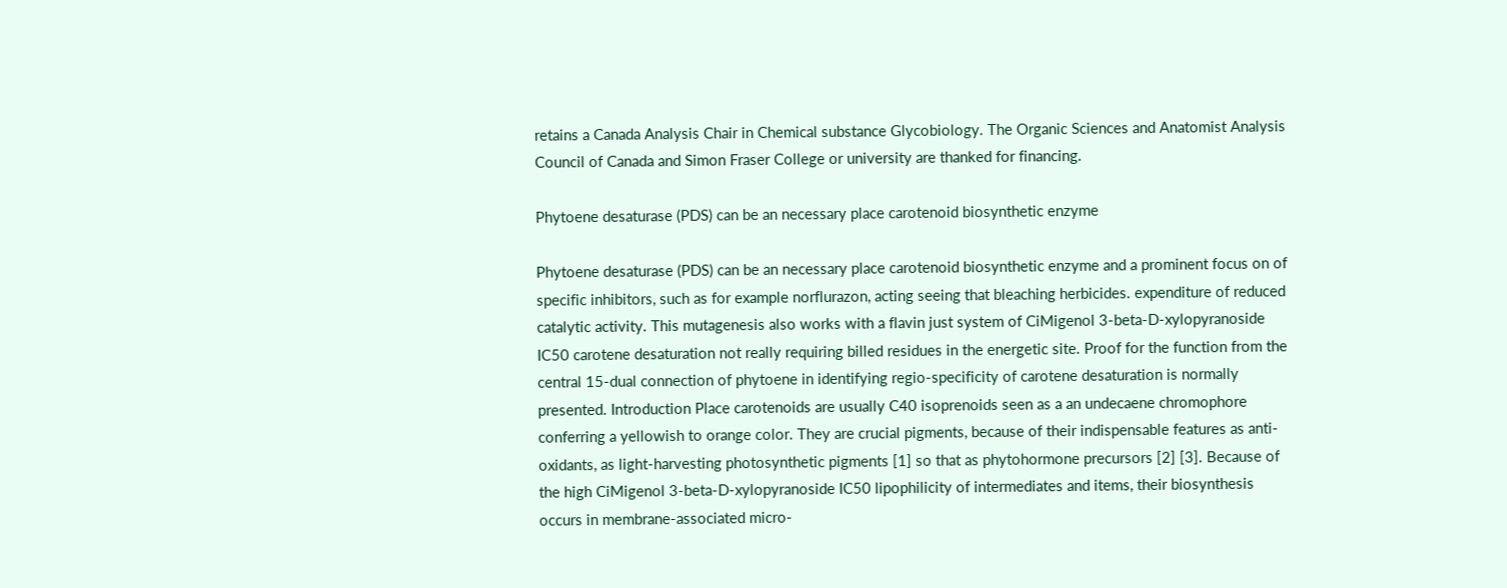retains a Canada Analysis Chair in Chemical substance Glycobiology. The Organic Sciences and Anatomist Analysis Council of Canada and Simon Fraser College or university are thanked for financing.

Phytoene desaturase (PDS) can be an necessary place carotenoid biosynthetic enzyme

Phytoene desaturase (PDS) can be an necessary place carotenoid biosynthetic enzyme and a prominent focus on of specific inhibitors, such as for example norflurazon, acting seeing that bleaching herbicides. expenditure of reduced catalytic activity. This mutagenesis also works with a flavin just system of CiMigenol 3-beta-D-xylopyranoside IC50 carotene desaturation not really requiring billed residues in the energetic site. Proof for the function from the central 15-dual connection of phytoene in identifying regio-specificity of carotene desaturation is normally presented. Introduction Place carotenoids are usually C40 isoprenoids seen as a an undecaene chromophore conferring a yellowish to orange color. They are crucial pigments, because of their indispensable features as anti-oxidants, as light-harvesting photosynthetic pigments [1] so that as phytohormone precursors [2] [3]. Because of the high CiMigenol 3-beta-D-xylopyranoside IC50 lipophilicity of intermediates and items, their biosynthesis occurs in membrane-associated micro-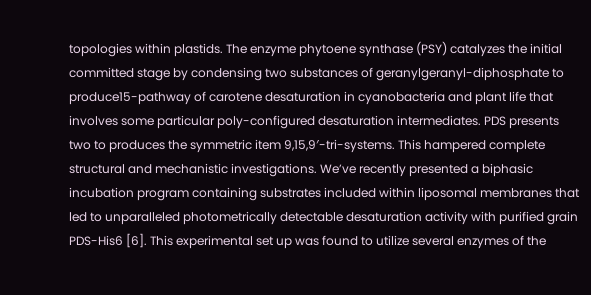topologies within plastids. The enzyme phytoene synthase (PSY) catalyzes the initial committed stage by condensing two substances of geranylgeranyl-diphosphate to produce15-pathway of carotene desaturation in cyanobacteria and plant life that involves some particular poly-configured desaturation intermediates. PDS presents two to produces the symmetric item 9,15,9′-tri-systems. This hampered complete structural and mechanistic investigations. We’ve recently presented a biphasic incubation program containing substrates included within liposomal membranes that led to unparalleled photometrically detectable desaturation activity with purified grain PDS-His6 [6]. This experimental set up was found to utilize several enzymes of the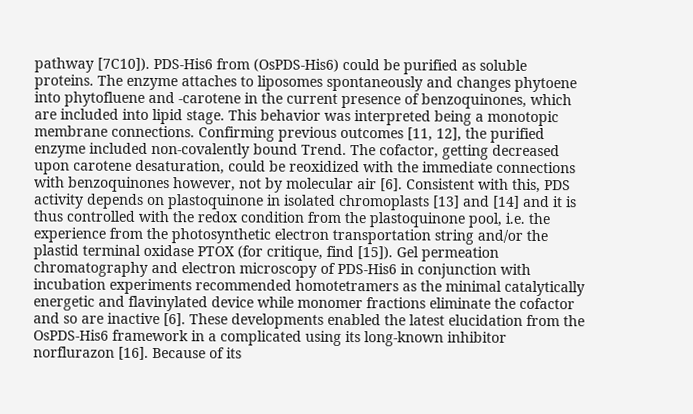pathway [7C10]). PDS-His6 from (OsPDS-His6) could be purified as soluble proteins. The enzyme attaches to liposomes spontaneously and changes phytoene into phytofluene and -carotene in the current presence of benzoquinones, which are included into lipid stage. This behavior was interpreted being a monotopic membrane connections. Confirming previous outcomes [11, 12], the purified enzyme included non-covalently bound Trend. The cofactor, getting decreased upon carotene desaturation, could be reoxidized with the immediate connections with benzoquinones however, not by molecular air [6]. Consistent with this, PDS activity depends on plastoquinone in isolated chromoplasts [13] and [14] and it is thus controlled with the redox condition from the plastoquinone pool, i.e. the experience from the photosynthetic electron transportation string and/or the plastid terminal oxidase PTOX (for critique, find [15]). Gel permeation chromatography and electron microscopy of PDS-His6 in conjunction with incubation experiments recommended homotetramers as the minimal catalytically energetic and flavinylated device while monomer fractions eliminate the cofactor and so are inactive [6]. These developments enabled the latest elucidation from the OsPDS-His6 framework in a complicated using its long-known inhibitor norflurazon [16]. Because of its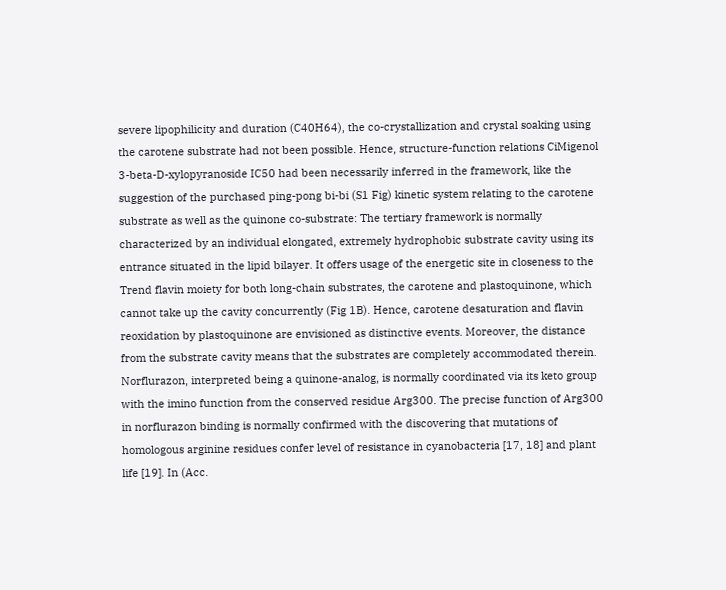severe lipophilicity and duration (C40H64), the co-crystallization and crystal soaking using the carotene substrate had not been possible. Hence, structure-function relations CiMigenol 3-beta-D-xylopyranoside IC50 had been necessarily inferred in the framework, like the suggestion of the purchased ping-pong bi-bi (S1 Fig) kinetic system relating to the carotene substrate as well as the quinone co-substrate: The tertiary framework is normally characterized by an individual elongated, extremely hydrophobic substrate cavity using its entrance situated in the lipid bilayer. It offers usage of the energetic site in closeness to the Trend flavin moiety for both long-chain substrates, the carotene and plastoquinone, which cannot take up the cavity concurrently (Fig 1B). Hence, carotene desaturation and flavin reoxidation by plastoquinone are envisioned as distinctive events. Moreover, the distance from the substrate cavity means that the substrates are completely accommodated therein. Norflurazon, interpreted being a quinone-analog, is normally coordinated via its keto group with the imino function from the conserved residue Arg300. The precise function of Arg300 in norflurazon binding is normally confirmed with the discovering that mutations of homologous arginine residues confer level of resistance in cyanobacteria [17, 18] and plant life [19]. In (Acc.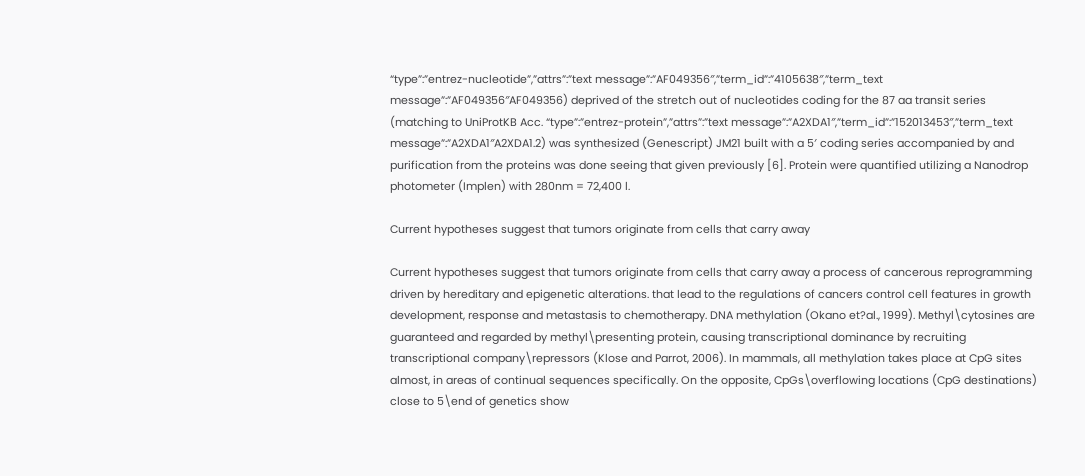“type”:”entrez-nucleotide”,”attrs”:”text message”:”AF049356″,”term_id”:”4105638″,”term_text message”:”AF049356″AF049356) deprived of the stretch out of nucleotides coding for the 87 aa transit series (matching to UniProtKB Acc. “type”:”entrez-protein”,”attrs”:”text message”:”A2XDA1″,”term_id”:”152013453″,”term_text message”:”A2XDA1″A2XDA1.2) was synthesized (Genescript) JM21 built with a 5′ coding series accompanied by and purification from the proteins was done seeing that given previously [6]. Protein were quantified utilizing a Nanodrop photometer (Implen) with 280nm = 72,400 l.

Current hypotheses suggest that tumors originate from cells that carry away

Current hypotheses suggest that tumors originate from cells that carry away a process of cancerous reprogramming driven by hereditary and epigenetic alterations. that lead to the regulations of cancers control cell features in growth development, response and metastasis to chemotherapy. DNA methylation (Okano et?al., 1999). Methyl\cytosines are guaranteed and regarded by methyl\presenting protein, causing transcriptional dominance by recruiting transcriptional company\repressors (Klose and Parrot, 2006). In mammals, all methylation takes place at CpG sites almost, in areas of continual sequences specifically. On the opposite, CpGs\overflowing locations (CpG destinations) close to 5\end of genetics show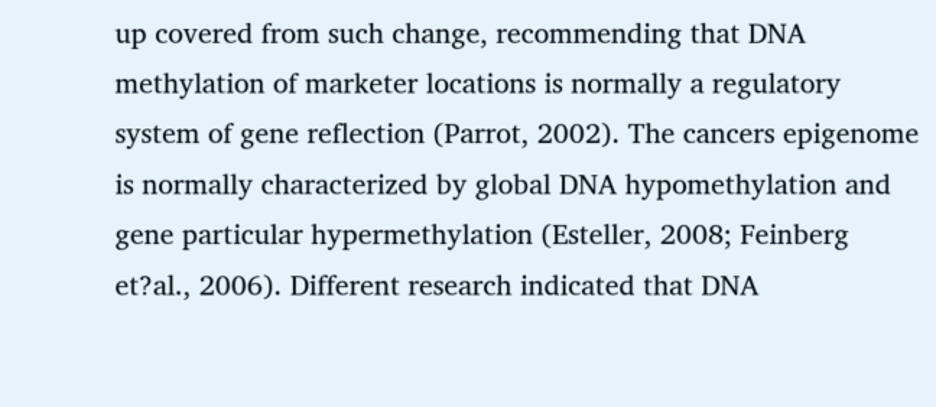up covered from such change, recommending that DNA methylation of marketer locations is normally a regulatory system of gene reflection (Parrot, 2002). The cancers epigenome is normally characterized by global DNA hypomethylation and gene particular hypermethylation (Esteller, 2008; Feinberg et?al., 2006). Different research indicated that DNA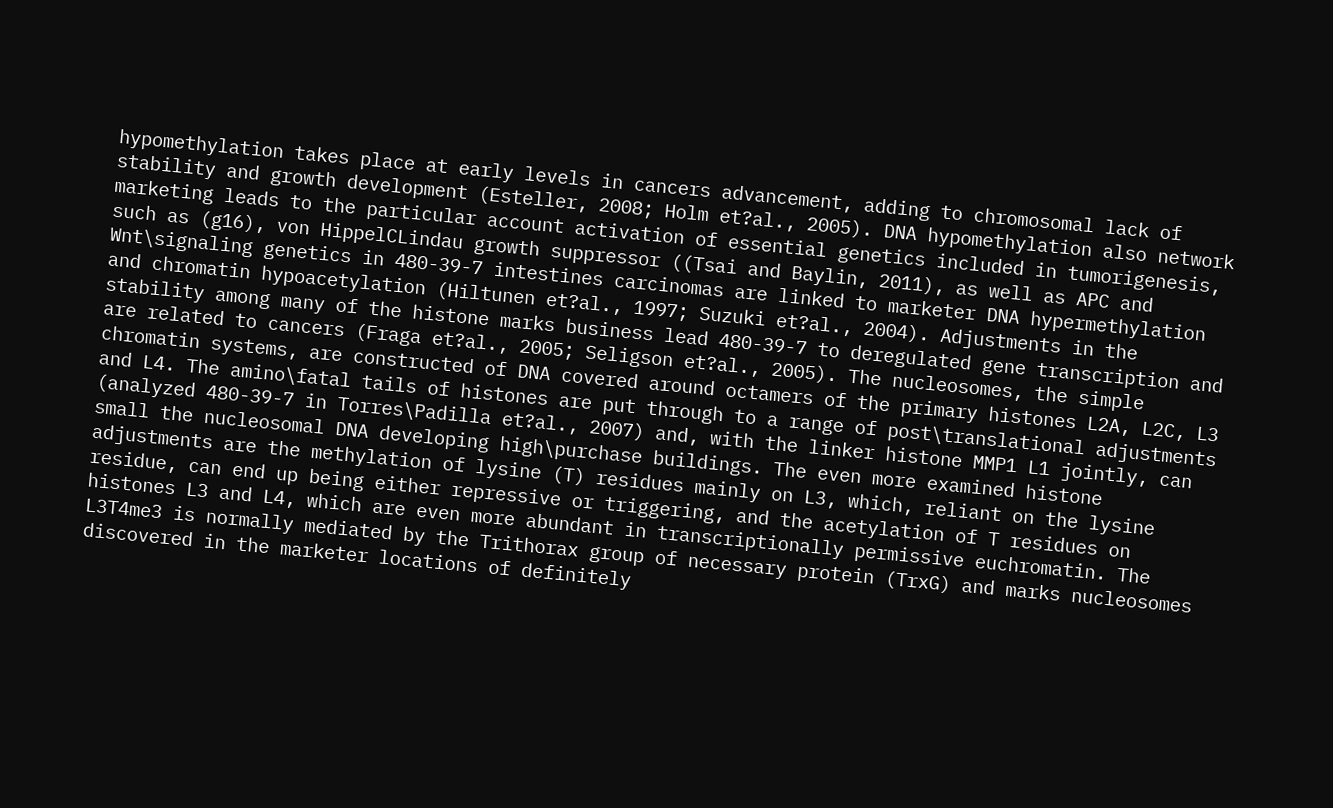hypomethylation takes place at early levels in cancers advancement, adding to chromosomal lack of stability and growth development (Esteller, 2008; Holm et?al., 2005). DNA hypomethylation also network marketing leads to the particular account activation of essential genetics included in tumorigenesis, such as (g16), von HippelCLindau growth suppressor ((Tsai and Baylin, 2011), as well as APC and Wnt\signaling genetics in 480-39-7 intestines carcinomas are linked to marketer DNA hypermethylation and chromatin hypoacetylation (Hiltunen et?al., 1997; Suzuki et?al., 2004). Adjustments in the stability among many of the histone marks business lead 480-39-7 to deregulated gene transcription and are related to cancers (Fraga et?al., 2005; Seligson et?al., 2005). The nucleosomes, the simple chromatin systems, are constructed of DNA covered around octamers of the primary histones L2A, L2C, L3 and L4. The amino\fatal tails of histones are put through to a range of post\translational adjustments (analyzed 480-39-7 in Torres\Padilla et?al., 2007) and, with the linker histone MMP1 L1 jointly, can small the nucleosomal DNA developing high\purchase buildings. The even more examined histone adjustments are the methylation of lysine (T) residues mainly on L3, which, reliant on the lysine residue, can end up being either repressive or triggering, and the acetylation of T residues on histones L3 and L4, which are even more abundant in transcriptionally permissive euchromatin. The L3T4me3 is normally mediated by the Trithorax group of necessary protein (TrxG) and marks nucleosomes discovered in the marketer locations of definitely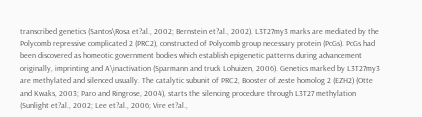transcribed genetics (Santos\Rosa et?al., 2002; Bernstein et?al., 2002). L3T27my3 marks are mediated by the Polycomb repressive complicated 2 (PRC2), constructed of Polycomb group necessary protein (PcGs). PcGs had been discovered as homeotic government bodies which establish epigenetic patterns during advancement originally, imprinting and A\inactivation (Sparmann and truck Lohuizen, 2006). Genetics marked by L3T27my3 are methylated and silenced usually. The catalytic subunit of PRC2, Booster of zeste homolog 2 (EZH2) (Otte and Kwaks, 2003; Paro and Ringrose, 2004), starts the silencing procedure through L3T27 methylation (Sunlight et?al., 2002; Lee et?al., 2006; Vire et?al.,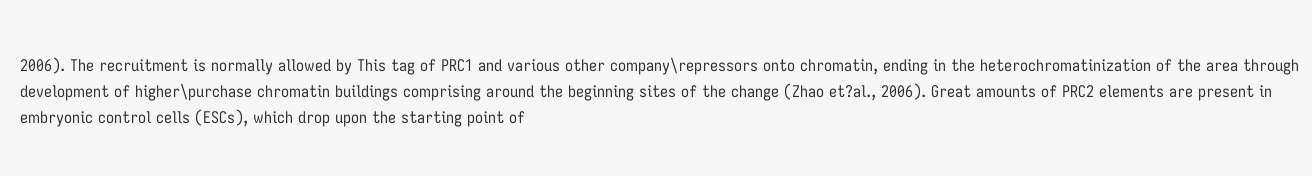2006). The recruitment is normally allowed by This tag of PRC1 and various other company\repressors onto chromatin, ending in the heterochromatinization of the area through development of higher\purchase chromatin buildings comprising around the beginning sites of the change (Zhao et?al., 2006). Great amounts of PRC2 elements are present in embryonic control cells (ESCs), which drop upon the starting point of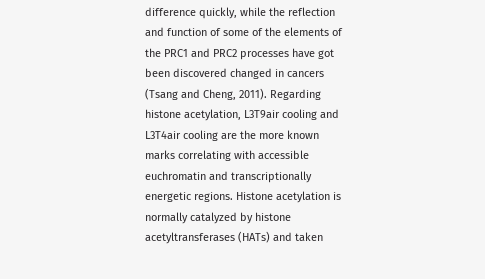difference quickly, while the reflection and function of some of the elements of the PRC1 and PRC2 processes have got been discovered changed in cancers (Tsang and Cheng, 2011). Regarding histone acetylation, L3T9air cooling and L3T4air cooling are the more known marks correlating with accessible euchromatin and transcriptionally energetic regions. Histone acetylation is normally catalyzed by histone acetyltransferases (HATs) and taken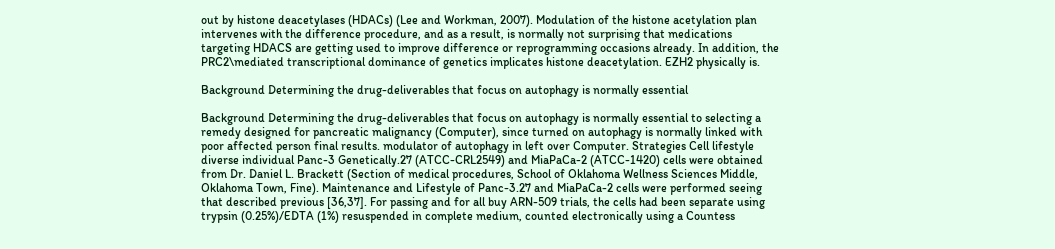out by histone deacetylases (HDACs) (Lee and Workman, 2007). Modulation of the histone acetylation plan intervenes with the difference procedure, and as a result, is normally not surprising that medications targeting HDACS are getting used to improve difference or reprogramming occasions already. In addition, the PRC2\mediated transcriptional dominance of genetics implicates histone deacetylation. EZH2 physically is.

Background Determining the drug-deliverables that focus on autophagy is normally essential

Background Determining the drug-deliverables that focus on autophagy is normally essential to selecting a remedy designed for pancreatic malignancy (Computer), since turned on autophagy is normally linked with poor affected person final results. modulator of autophagy in left over Computer. Strategies Cell lifestyle diverse individual Panc-3 Genetically.27 (ATCC-CRL2549) and MiaPaCa-2 (ATCC-1420) cells were obtained from Dr. Daniel L. Brackett (Section of medical procedures, School of Oklahoma Wellness Sciences Middle, Oklahoma Town, Fine). Maintenance and Lifestyle of Panc-3.27 and MiaPaCa-2 cells were performed seeing that described previous [36,37]. For passing and for all buy ARN-509 trials, the cells had been separate using trypsin (0.25%)/EDTA (1%) resuspended in complete medium, counted electronically using a Countess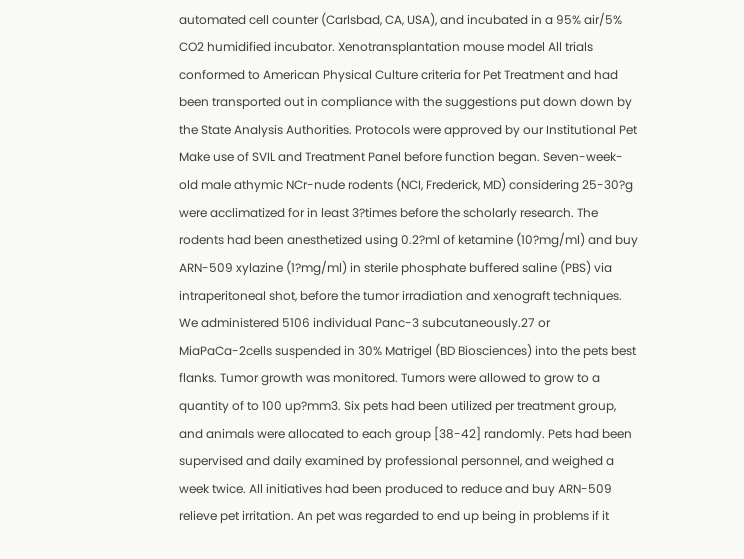automated cell counter (Carlsbad, CA, USA), and incubated in a 95% air/5% CO2 humidified incubator. Xenotransplantation mouse model All trials conformed to American Physical Culture criteria for Pet Treatment and had been transported out in compliance with the suggestions put down down by the State Analysis Authorities. Protocols were approved by our Institutional Pet Make use of SVIL and Treatment Panel before function began. Seven-week-old male athymic NCr-nude rodents (NCI, Frederick, MD) considering 25-30?g were acclimatized for in least 3?times before the scholarly research. The rodents had been anesthetized using 0.2?ml of ketamine (10?mg/ml) and buy ARN-509 xylazine (1?mg/ml) in sterile phosphate buffered saline (PBS) via intraperitoneal shot, before the tumor irradiation and xenograft techniques. We administered 5106 individual Panc-3 subcutaneously.27 or MiaPaCa-2cells suspended in 30% Matrigel (BD Biosciences) into the pets best flanks. Tumor growth was monitored. Tumors were allowed to grow to a quantity of to 100 up?mm3. Six pets had been utilized per treatment group, and animals were allocated to each group [38-42] randomly. Pets had been supervised and daily examined by professional personnel, and weighed a week twice. All initiatives had been produced to reduce and buy ARN-509 relieve pet irritation. An pet was regarded to end up being in problems if it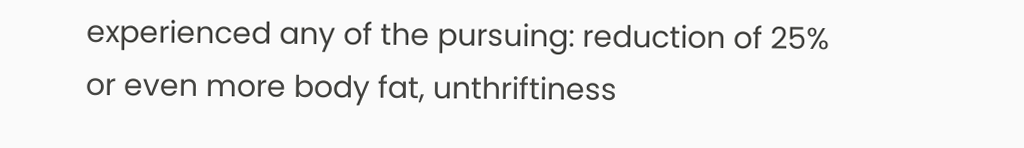experienced any of the pursuing: reduction of 25% or even more body fat, unthriftiness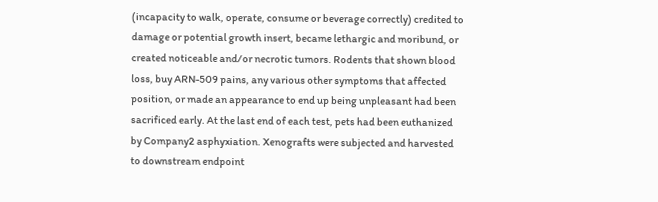(incapacity to walk, operate, consume or beverage correctly) credited to damage or potential growth insert, became lethargic and moribund, or created noticeable and/or necrotic tumors. Rodents that shown blood loss, buy ARN-509 pains, any various other symptoms that affected position, or made an appearance to end up being unpleasant had been sacrificed early. At the last end of each test, pets had been euthanized by Company2 asphyxiation. Xenografts were subjected and harvested to downstream endpoint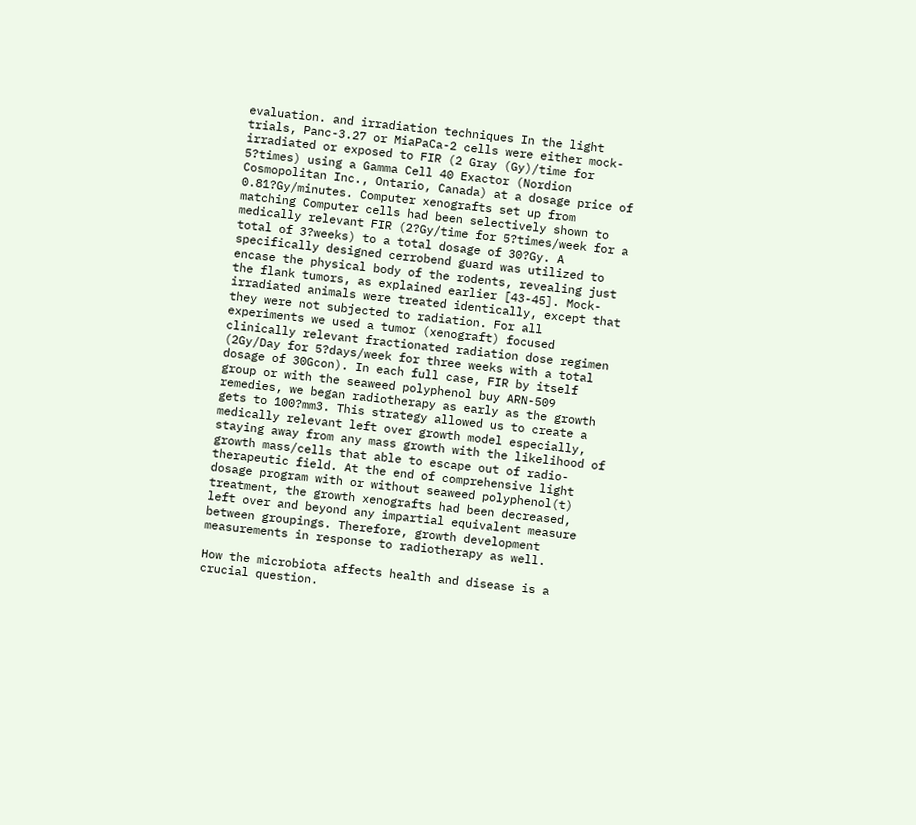evaluation. and irradiation techniques In the light trials, Panc-3.27 or MiaPaCa-2 cells were either mock-irradiated or exposed to FIR (2 Gray (Gy)/time for 5?times) using a Gamma Cell 40 Exactor (Nordion Cosmopolitan Inc., Ontario, Canada) at a dosage price of 0.81?Gy/minutes. Computer xenografts set up from matching Computer cells had been selectively shown to medically relevant FIR (2?Gy/time for 5?times/week for a total of 3?weeks) to a total dosage of 30?Gy. A specifically designed cerrobend guard was utilized to encase the physical body of the rodents, revealing just the flank tumors, as explained earlier [43-45]. Mock-irradiated animals were treated identically, except that they were not subjected to radiation. For all experiments we used a tumor (xenograft) focused clinically relevant fractionated radiation dose regimen (2Gy/Day for 5?days/week for three weeks with a total dosage of 30Gcon). In each full case, FIR by itself group or with the seaweed polyphenol buy ARN-509 remedies, we began radiotherapy as early as the growth gets to 100?mm3. This strategy allowed us to create a medically relevant left over growth model especially, staying away from any mass growth with the likelihood of growth mass/cells that able to escape out of radio-therapeutic field. At the end of comprehensive light dosage program with or without seaweed polyphenol(t) treatment, the growth xenografts had been decreased, left over and beyond any impartial equivalent measure between groupings. Therefore, growth development measurements in response to radiotherapy as well.

How the microbiota affects health and disease is a crucial question.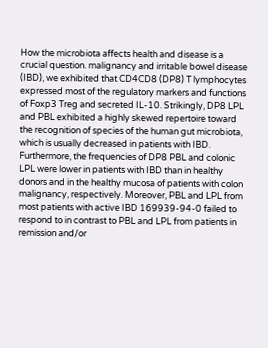How the microbiota affects health and disease is a crucial question. malignancy and irritable bowel disease (IBD), we exhibited that CD4CD8 (DP8) T lymphocytes expressed most of the regulatory markers and functions of Foxp3 Treg and secreted IL-10. Strikingly, DP8 LPL and PBL exhibited a highly skewed repertoire toward the recognition of species of the human gut microbiota, which is usually decreased in patients with IBD. Furthermore, the frequencies of DP8 PBL and colonic LPL were lower in patients with IBD than in healthy donors and in the healthy mucosa of patients with colon malignancy, respectively. Moreover, PBL and LPL from most patients with active IBD 169939-94-0 failed to respond to in contrast to PBL and LPL from patients in remission and/or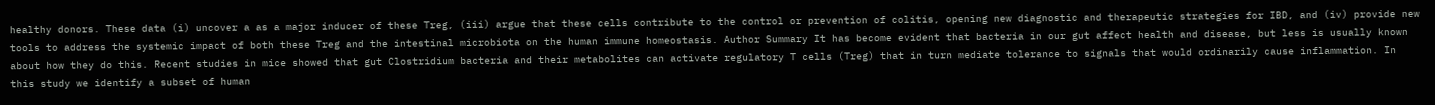healthy donors. These data (i) uncover a as a major inducer of these Treg, (iii) argue that these cells contribute to the control or prevention of colitis, opening new diagnostic and therapeutic strategies for IBD, and (iv) provide new tools to address the systemic impact of both these Treg and the intestinal microbiota on the human immune homeostasis. Author Summary It has become evident that bacteria in our gut affect health and disease, but less is usually known about how they do this. Recent studies in mice showed that gut Clostridium bacteria and their metabolites can activate regulatory T cells (Treg) that in turn mediate tolerance to signals that would ordinarily cause inflammation. In this study we identify a subset of human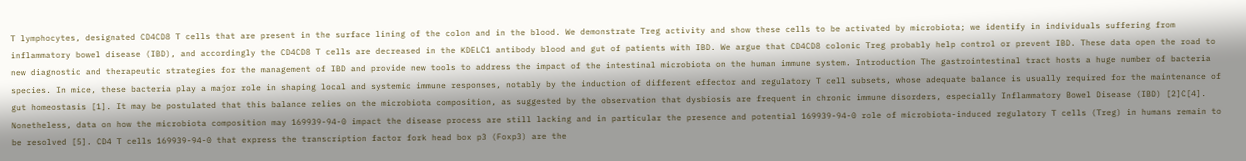T lymphocytes, designated CD4CD8 T cells that are present in the surface lining of the colon and in the blood. We demonstrate Treg activity and show these cells to be activated by microbiota; we identify in individuals suffering from inflammatory bowel disease (IBD), and accordingly the CD4CD8 T cells are decreased in the KDELC1 antibody blood and gut of patients with IBD. We argue that CD4CD8 colonic Treg probably help control or prevent IBD. These data open the road to new diagnostic and therapeutic strategies for the management of IBD and provide new tools to address the impact of the intestinal microbiota on the human immune system. Introduction The gastrointestinal tract hosts a huge number of bacteria species. In mice, these bacteria play a major role in shaping local and systemic immune responses, notably by the induction of different effector and regulatory T cell subsets, whose adequate balance is usually required for the maintenance of gut homeostasis [1]. It may be postulated that this balance relies on the microbiota composition, as suggested by the observation that dysbiosis are frequent in chronic immune disorders, especially Inflammatory Bowel Disease (IBD) [2]C[4]. Nonetheless, data on how the microbiota composition may 169939-94-0 impact the disease process are still lacking and in particular the presence and potential 169939-94-0 role of microbiota-induced regulatory T cells (Treg) in humans remain to be resolved [5]. CD4 T cells 169939-94-0 that express the transcription factor fork head box p3 (Foxp3) are the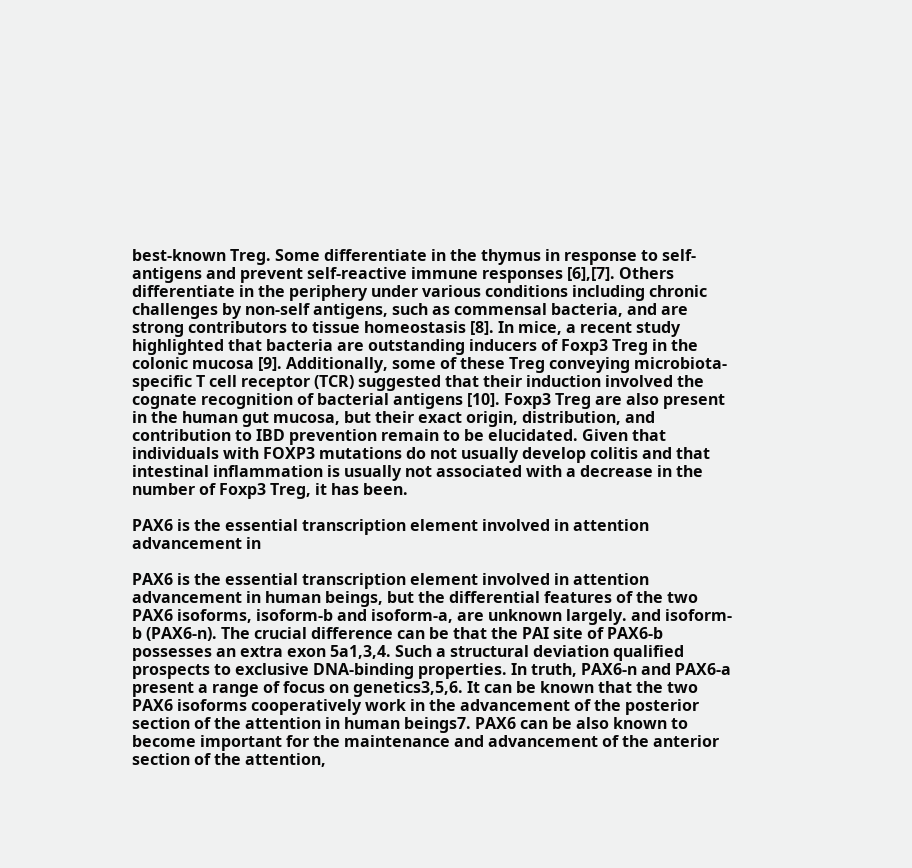best-known Treg. Some differentiate in the thymus in response to self-antigens and prevent self-reactive immune responses [6],[7]. Others differentiate in the periphery under various conditions including chronic challenges by non-self antigens, such as commensal bacteria, and are strong contributors to tissue homeostasis [8]. In mice, a recent study highlighted that bacteria are outstanding inducers of Foxp3 Treg in the colonic mucosa [9]. Additionally, some of these Treg conveying microbiota-specific T cell receptor (TCR) suggested that their induction involved the cognate recognition of bacterial antigens [10]. Foxp3 Treg are also present in the human gut mucosa, but their exact origin, distribution, and contribution to IBD prevention remain to be elucidated. Given that individuals with FOXP3 mutations do not usually develop colitis and that intestinal inflammation is usually not associated with a decrease in the number of Foxp3 Treg, it has been.

PAX6 is the essential transcription element involved in attention advancement in

PAX6 is the essential transcription element involved in attention advancement in human beings, but the differential features of the two PAX6 isoforms, isoform-b and isoform-a, are unknown largely. and isoform-b (PAX6-n). The crucial difference can be that the PAI site of PAX6-b possesses an extra exon 5a1,3,4. Such a structural deviation qualified prospects to exclusive DNA-binding properties. In truth, PAX6-n and PAX6-a present a range of focus on genetics3,5,6. It can be known that the two PAX6 isoforms cooperatively work in the advancement of the posterior section of the attention in human beings7. PAX6 can be also known to become important for the maintenance and advancement of the anterior section of the attention,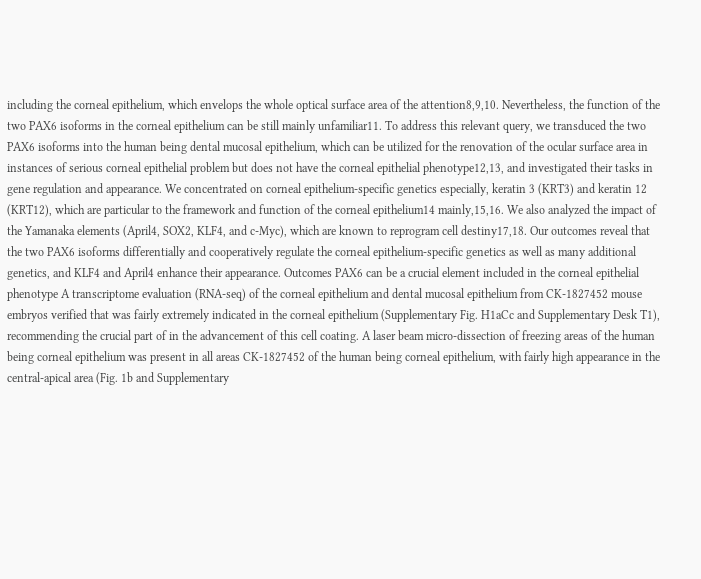including the corneal epithelium, which envelops the whole optical surface area of the attention8,9,10. Nevertheless, the function of the two PAX6 isoforms in the corneal epithelium can be still mainly unfamiliar11. To address this relevant query, we transduced the two PAX6 isoforms into the human being dental mucosal epithelium, which can be utilized for the renovation of the ocular surface area in instances of serious corneal epithelial problem but does not have the corneal epithelial phenotype12,13, and investigated their tasks in gene regulation and appearance. We concentrated on corneal epithelium-specific genetics especially, keratin 3 (KRT3) and keratin 12 (KRT12), which are particular to the framework and function of the corneal epithelium14 mainly,15,16. We also analyzed the impact of the Yamanaka elements (April4, SOX2, KLF4, and c-Myc), which are known to reprogram cell destiny17,18. Our outcomes reveal that the two PAX6 isoforms differentially and cooperatively regulate the corneal epithelium-specific genetics as well as many additional genetics, and KLF4 and April4 enhance their appearance. Outcomes PAX6 can be a crucial element included in the corneal epithelial phenotype A transcriptome evaluation (RNA-seq) of the corneal epithelium and dental mucosal epithelium from CK-1827452 mouse embryos verified that was fairly extremely indicated in the corneal epithelium (Supplementary Fig. H1aCc and Supplementary Desk T1), recommending the crucial part of in the advancement of this cell coating. A laser beam micro-dissection of freezing areas of the human being corneal epithelium was present in all areas CK-1827452 of the human being corneal epithelium, with fairly high appearance in the central-apical area (Fig. 1b and Supplementary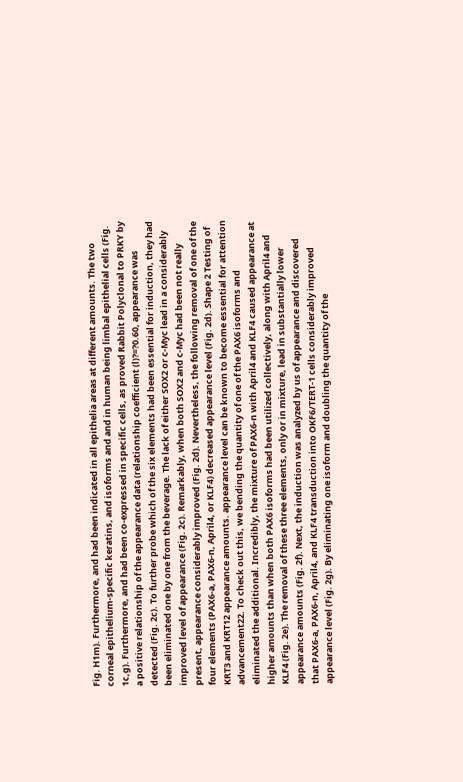Fig. H1m). Furthermore, and had been indicated in all epithelia areas at different amounts. The two corneal epithelium-specific keratins, and isoforms and and in human being limbal epithelial cells (Fig. 1c,g). Furthermore, and had been co-expressed in specific cells, as proved Rabbit Polyclonal to PRKY by a positive relationship of the appearance data (relationship coefficient (l)?=?0.60, appearance was detected (Fig. 2c). To further probe which of the six elements had been essential for induction, they had been eliminated one by one from the beverage. The lack of either SOX2 or c-Myc lead in a considerably improved level of appearance (Fig. 2c). Remarkably, when both SOX2 and c-Myc had been not really present, appearance considerably improved (Fig. 2d). Nevertheless, the following removal of one of the four elements (PAX6-a, PAX6-n, April4, or KLF4) decreased appearance level (Fig. 2d). Shape 2 Testing of KRT3 and KRT12 appearance amounts. appearance level can be known to become essential for attention advancement22. To check out this, we bending the quantity of one of the PAX6 isoforms and eliminated the additional. Incredibly, the mixture of PAX6-n with April4 and KLF4 caused appearance at higher amounts than when both PAX6 isoforms had been utilized collectively, along with April4 and KLF4 (Fig. 2e). The removal of these three elements, only or in mixture, lead in substantially lower appearance amounts (Fig. 2f). Next, the induction was analyzed by us of appearance and discovered that PAX6-a, PAX6-n, April4, and KLF4 transduction into OKF6/TERT-1 cells considerably improved appearance level (Fig. 2g). By eliminating one isoform and doubling the quantity of the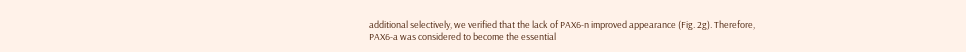additional selectively, we verified that the lack of PAX6-n improved appearance (Fig. 2g). Therefore, PAX6-a was considered to become the essential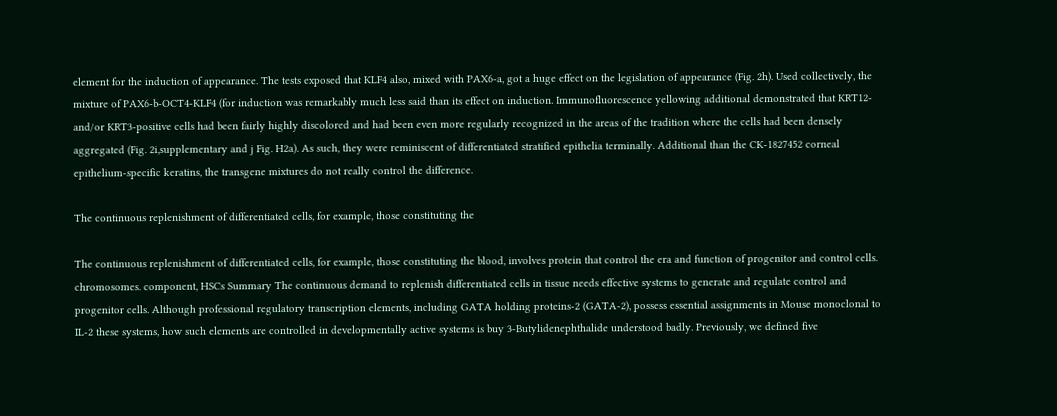element for the induction of appearance. The tests exposed that KLF4 also, mixed with PAX6-a, got a huge effect on the legislation of appearance (Fig. 2h). Used collectively, the mixture of PAX6-b-OCT4-KLF4 (for induction was remarkably much less said than its effect on induction. Immunofluorescence yellowing additional demonstrated that KRT12- and/or KRT3-positive cells had been fairly highly discolored and had been even more regularly recognized in the areas of the tradition where the cells had been densely aggregated (Fig. 2i,supplementary and j Fig. H2a). As such, they were reminiscent of differentiated stratified epithelia terminally. Additional than the CK-1827452 corneal epithelium-specific keratins, the transgene mixtures do not really control the difference.

The continuous replenishment of differentiated cells, for example, those constituting the

The continuous replenishment of differentiated cells, for example, those constituting the blood, involves protein that control the era and function of progenitor and control cells. chromosomes. component, HSCs Summary The continuous demand to replenish differentiated cells in tissue needs effective systems to generate and regulate control and progenitor cells. Although professional regulatory transcription elements, including GATA holding proteins-2 (GATA-2), possess essential assignments in Mouse monoclonal to IL-2 these systems, how such elements are controlled in developmentally active systems is buy 3-Butylidenephthalide understood badly. Previously, we defined five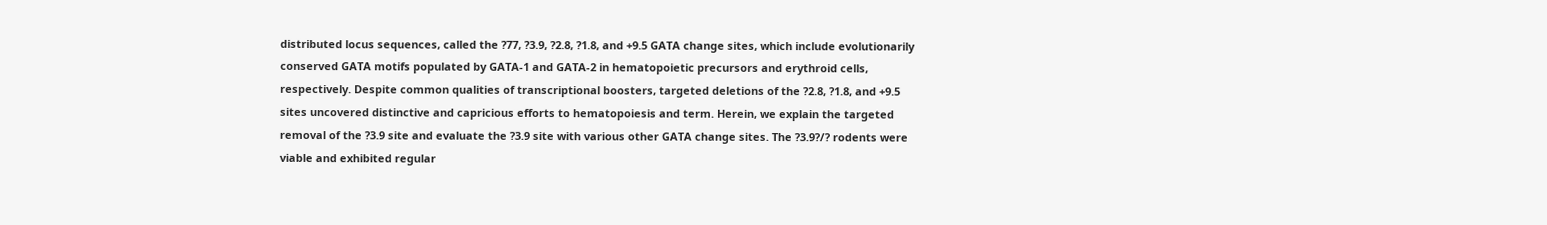distributed locus sequences, called the ?77, ?3.9, ?2.8, ?1.8, and +9.5 GATA change sites, which include evolutionarily conserved GATA motifs populated by GATA-1 and GATA-2 in hematopoietic precursors and erythroid cells, respectively. Despite common qualities of transcriptional boosters, targeted deletions of the ?2.8, ?1.8, and +9.5 sites uncovered distinctive and capricious efforts to hematopoiesis and term. Herein, we explain the targeted removal of the ?3.9 site and evaluate the ?3.9 site with various other GATA change sites. The ?3.9?/? rodents were viable and exhibited regular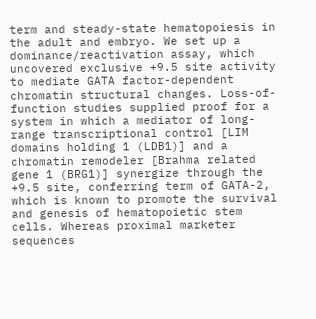term and steady-state hematopoiesis in the adult and embryo. We set up a dominance/reactivation assay, which uncovered exclusive +9.5 site activity to mediate GATA factor-dependent chromatin structural changes. Loss-of-function studies supplied proof for a system in which a mediator of long-range transcriptional control [LIM domains holding 1 (LDB1)] and a chromatin remodeler [Brahma related gene 1 (BRG1)] synergize through the +9.5 site, conferring term of GATA-2, which is known to promote the survival and genesis of hematopoietic stem cells. Whereas proximal marketer sequences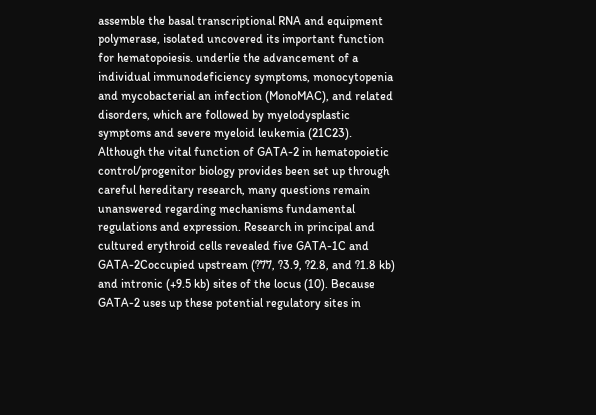assemble the basal transcriptional RNA and equipment polymerase, isolated uncovered its important function for hematopoiesis. underlie the advancement of a individual immunodeficiency symptoms, monocytopenia and mycobacterial an infection (MonoMAC), and related disorders, which are followed by myelodysplastic symptoms and severe myeloid leukemia (21C23). Although the vital function of GATA-2 in hematopoietic control/progenitor biology provides been set up through careful hereditary research, many questions remain unanswered regarding mechanisms fundamental regulations and expression. Research in principal and cultured erythroid cells revealed five GATA-1C and GATA-2Coccupied upstream (?77, ?3.9, ?2.8, and ?1.8 kb) and intronic (+9.5 kb) sites of the locus (10). Because GATA-2 uses up these potential regulatory sites in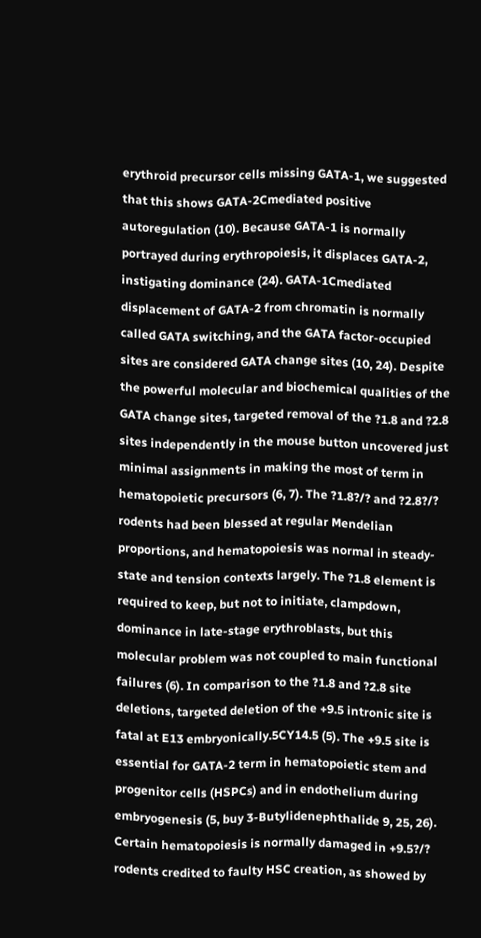erythroid precursor cells missing GATA-1, we suggested that this shows GATA-2Cmediated positive autoregulation (10). Because GATA-1 is normally portrayed during erythropoiesis, it displaces GATA-2, instigating dominance (24). GATA-1Cmediated displacement of GATA-2 from chromatin is normally called GATA switching, and the GATA factor-occupied sites are considered GATA change sites (10, 24). Despite the powerful molecular and biochemical qualities of the GATA change sites, targeted removal of the ?1.8 and ?2.8 sites independently in the mouse button uncovered just minimal assignments in making the most of term in hematopoietic precursors (6, 7). The ?1.8?/? and ?2.8?/? rodents had been blessed at regular Mendelian proportions, and hematopoiesis was normal in steady-state and tension contexts largely. The ?1.8 element is required to keep, but not to initiate, clampdown, dominance in late-stage erythroblasts, but this molecular problem was not coupled to main functional failures (6). In comparison to the ?1.8 and ?2.8 site deletions, targeted deletion of the +9.5 intronic site is fatal at E13 embryonically.5CY14.5 (5). The +9.5 site is essential for GATA-2 term in hematopoietic stem and progenitor cells (HSPCs) and in endothelium during embryogenesis (5, buy 3-Butylidenephthalide 9, 25, 26). Certain hematopoiesis is normally damaged in +9.5?/? rodents credited to faulty HSC creation, as showed by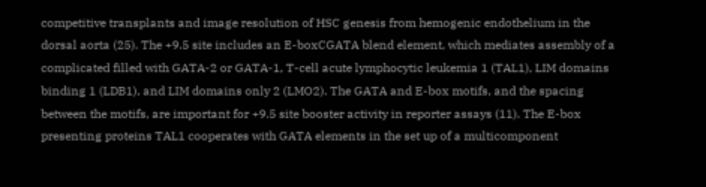competitive transplants and image resolution of HSC genesis from hemogenic endothelium in the dorsal aorta (25). The +9.5 site includes an E-boxCGATA blend element, which mediates assembly of a complicated filled with GATA-2 or GATA-1, T-cell acute lymphocytic leukemia 1 (TAL1), LIM domains binding 1 (LDB1), and LIM domains only 2 (LMO2). The GATA and E-box motifs, and the spacing between the motifs, are important for +9.5 site booster activity in reporter assays (11). The E-box presenting proteins TAL1 cooperates with GATA elements in the set up of a multicomponent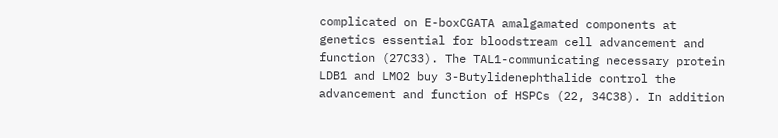complicated on E-boxCGATA amalgamated components at genetics essential for bloodstream cell advancement and function (27C33). The TAL1-communicating necessary protein LDB1 and LMO2 buy 3-Butylidenephthalide control the advancement and function of HSPCs (22, 34C38). In addition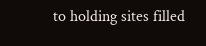to holding sites filled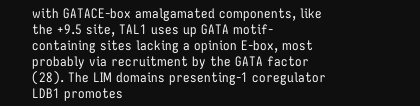with GATACE-box amalgamated components, like the +9.5 site, TAL1 uses up GATA motif-containing sites lacking a opinion E-box, most probably via recruitment by the GATA factor (28). The LIM domains presenting-1 coregulator LDB1 promotes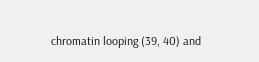chromatin looping (39, 40) and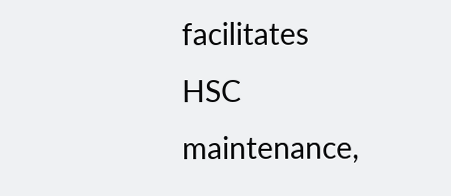facilitates HSC maintenance,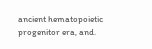ancient hematopoietic progenitor era, and.